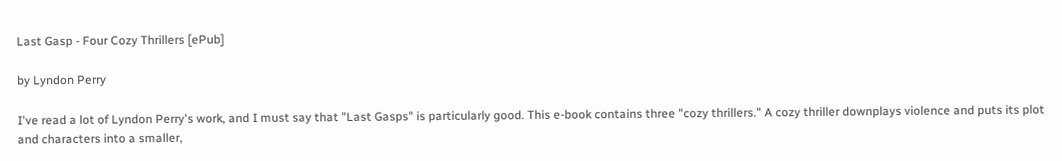Last Gasp - Four Cozy Thrillers [ePub]

by Lyndon Perry

I've read a lot of Lyndon Perry's work, and I must say that "Last Gasps" is particularly good. This e-book contains three "cozy thrillers." A cozy thriller downplays violence and puts its plot and characters into a smaller,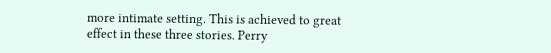more intimate setting. This is achieved to great effect in these three stories. Perry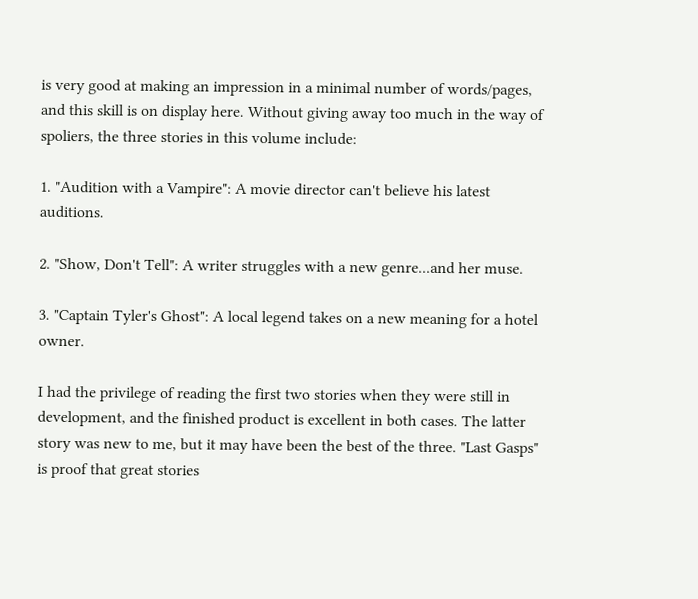is very good at making an impression in a minimal number of words/pages, and this skill is on display here. Without giving away too much in the way of spoliers, the three stories in this volume include:

1. "Audition with a Vampire": A movie director can't believe his latest auditions.

2. "Show, Don't Tell": A writer struggles with a new genre...and her muse.

3. "Captain Tyler's Ghost": A local legend takes on a new meaning for a hotel owner.

I had the privilege of reading the first two stories when they were still in development, and the finished product is excellent in both cases. The latter story was new to me, but it may have been the best of the three. "Last Gasps" is proof that great stories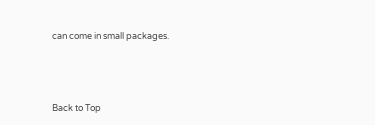can come in small packages.



Back to Top